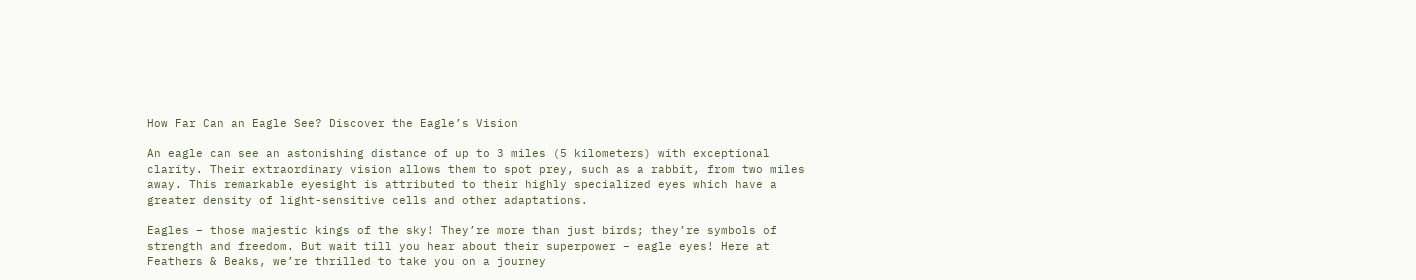How Far Can an Eagle See? Discover the Eagle’s Vision

An eagle can see an astonishing distance of up to 3 miles (5 kilometers) with exceptional clarity. Their extraordinary vision allows them to spot prey, such as a rabbit, from two miles away. This remarkable eyesight is attributed to their highly specialized eyes which have a greater density of light-sensitive cells and other adaptations.

Eagles – those majestic kings of the sky! They’re more than just birds; they’re symbols of strength and freedom. But wait till you hear about their superpower – eagle eyes! Here at Feathers & Beaks, we’re thrilled to take you on a journey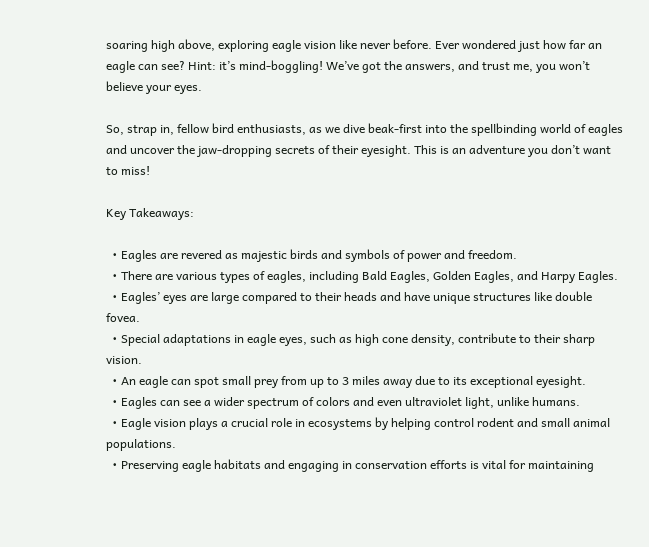soaring high above, exploring eagle vision like never before. Ever wondered just how far an eagle can see? Hint: it’s mind-boggling! We’ve got the answers, and trust me, you won’t believe your eyes.

So, strap in, fellow bird enthusiasts, as we dive beak-first into the spellbinding world of eagles and uncover the jaw-dropping secrets of their eyesight. This is an adventure you don’t want to miss!

Key Takeaways:

  • Eagles are revered as majestic birds and symbols of power and freedom.
  • There are various types of eagles, including Bald Eagles, Golden Eagles, and Harpy Eagles.
  • Eagles’ eyes are large compared to their heads and have unique structures like double fovea.
  • Special adaptations in eagle eyes, such as high cone density, contribute to their sharp vision.
  • An eagle can spot small prey from up to 3 miles away due to its exceptional eyesight.
  • Eagles can see a wider spectrum of colors and even ultraviolet light, unlike humans.
  • Eagle vision plays a crucial role in ecosystems by helping control rodent and small animal populations.
  • Preserving eagle habitats and engaging in conservation efforts is vital for maintaining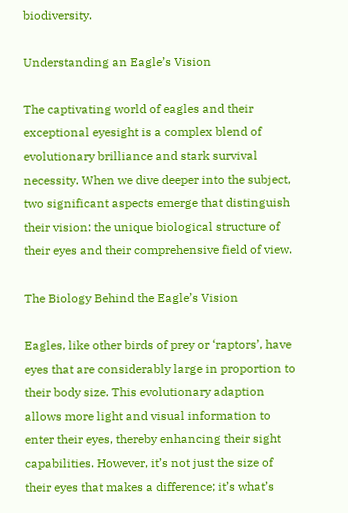biodiversity.

Understanding an Eagle’s Vision

The captivating world of eagles and their exceptional eyesight is a complex blend of evolutionary brilliance and stark survival necessity. When we dive deeper into the subject, two significant aspects emerge that distinguish their vision: the unique biological structure of their eyes and their comprehensive field of view.

The Biology Behind the Eagle’s Vision

Eagles, like other birds of prey or ‘raptors’, have eyes that are considerably large in proportion to their body size. This evolutionary adaption allows more light and visual information to enter their eyes, thereby enhancing their sight capabilities. However, it’s not just the size of their eyes that makes a difference; it’s what’s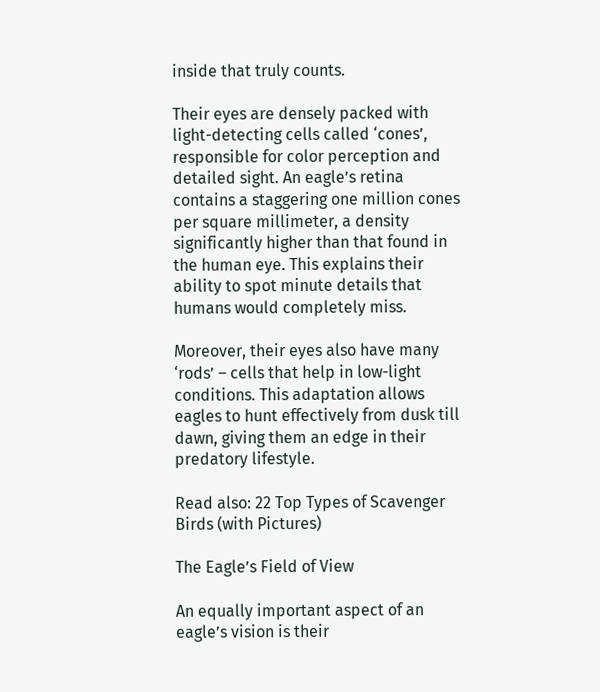inside that truly counts.

Their eyes are densely packed with light-detecting cells called ‘cones’, responsible for color perception and detailed sight. An eagle’s retina contains a staggering one million cones per square millimeter, a density significantly higher than that found in the human eye. This explains their ability to spot minute details that humans would completely miss.

Moreover, their eyes also have many ‘rods’ – cells that help in low-light conditions. This adaptation allows eagles to hunt effectively from dusk till dawn, giving them an edge in their predatory lifestyle.

Read also: 22 Top Types of Scavenger Birds (with Pictures)

The Eagle’s Field of View

An equally important aspect of an eagle’s vision is their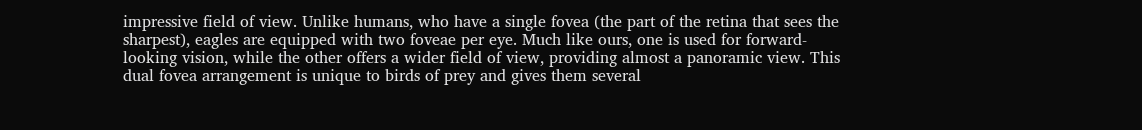impressive field of view. Unlike humans, who have a single fovea (the part of the retina that sees the sharpest), eagles are equipped with two foveae per eye. Much like ours, one is used for forward-looking vision, while the other offers a wider field of view, providing almost a panoramic view. This dual fovea arrangement is unique to birds of prey and gives them several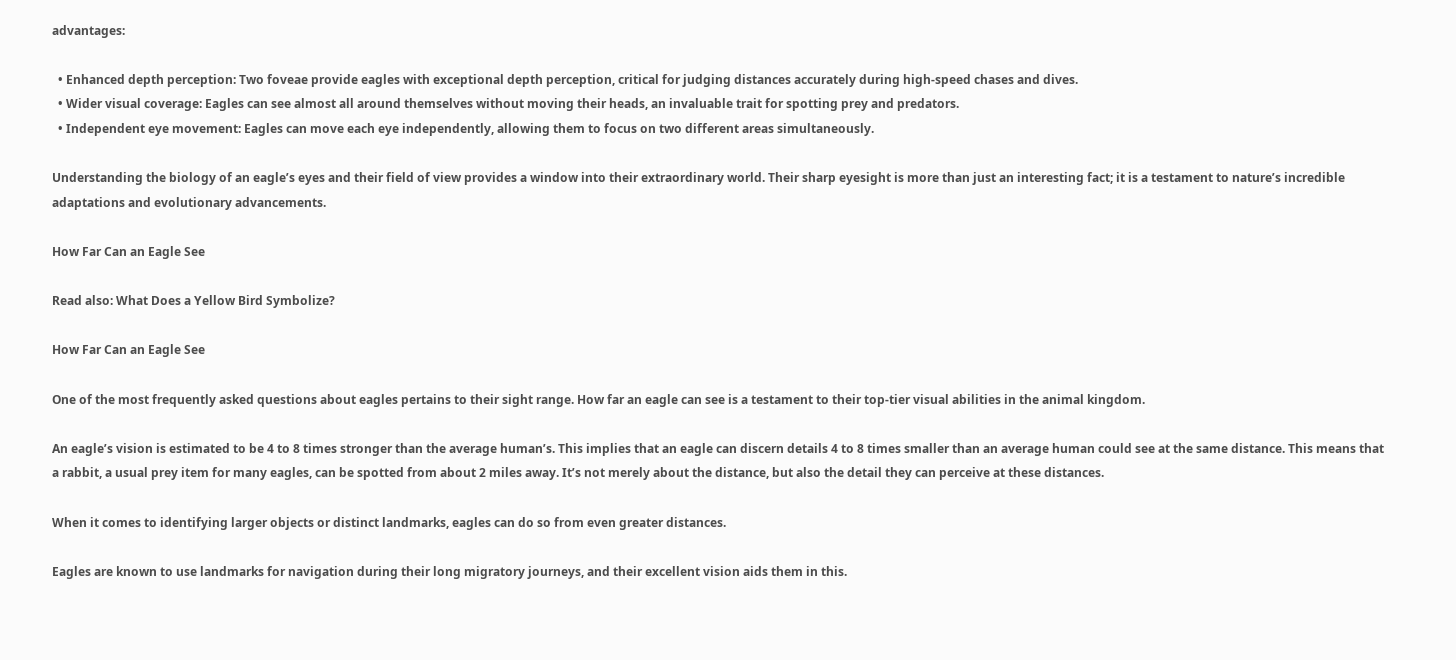advantages:

  • Enhanced depth perception: Two foveae provide eagles with exceptional depth perception, critical for judging distances accurately during high-speed chases and dives.
  • Wider visual coverage: Eagles can see almost all around themselves without moving their heads, an invaluable trait for spotting prey and predators.
  • Independent eye movement: Eagles can move each eye independently, allowing them to focus on two different areas simultaneously.

Understanding the biology of an eagle’s eyes and their field of view provides a window into their extraordinary world. Their sharp eyesight is more than just an interesting fact; it is a testament to nature’s incredible adaptations and evolutionary advancements.

How Far Can an Eagle See

Read also: What Does a Yellow Bird Symbolize?

How Far Can an Eagle See

One of the most frequently asked questions about eagles pertains to their sight range. How far an eagle can see is a testament to their top-tier visual abilities in the animal kingdom.

An eagle’s vision is estimated to be 4 to 8 times stronger than the average human’s. This implies that an eagle can discern details 4 to 8 times smaller than an average human could see at the same distance. This means that a rabbit, a usual prey item for many eagles, can be spotted from about 2 miles away. It’s not merely about the distance, but also the detail they can perceive at these distances.

When it comes to identifying larger objects or distinct landmarks, eagles can do so from even greater distances.

Eagles are known to use landmarks for navigation during their long migratory journeys, and their excellent vision aids them in this.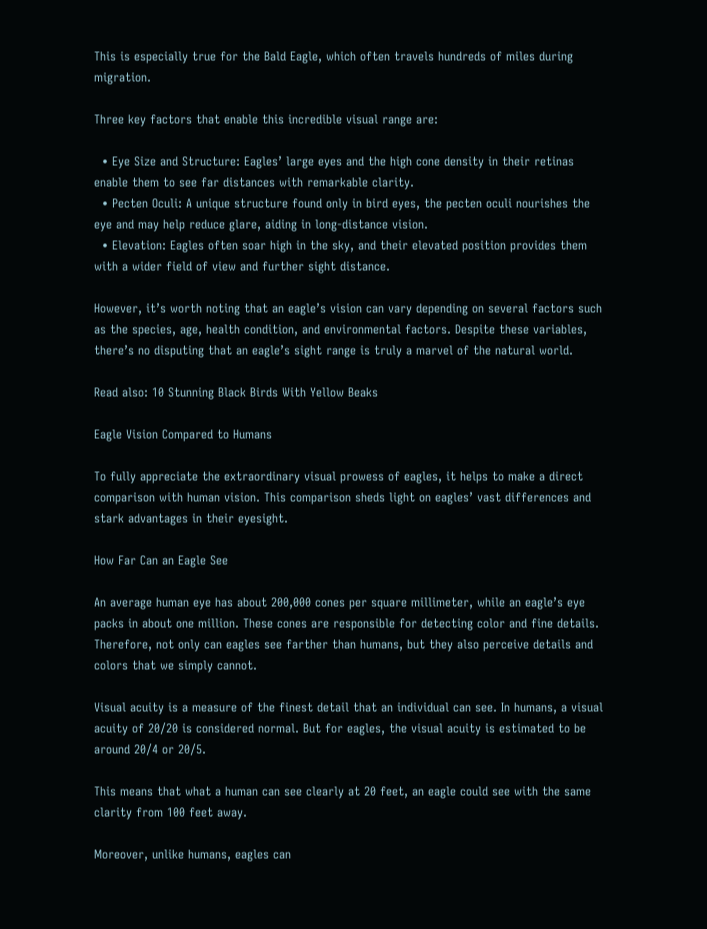This is especially true for the Bald Eagle, which often travels hundreds of miles during migration.

Three key factors that enable this incredible visual range are:

  • Eye Size and Structure: Eagles’ large eyes and the high cone density in their retinas enable them to see far distances with remarkable clarity.
  • Pecten Oculi: A unique structure found only in bird eyes, the pecten oculi nourishes the eye and may help reduce glare, aiding in long-distance vision.
  • Elevation: Eagles often soar high in the sky, and their elevated position provides them with a wider field of view and further sight distance.

However, it’s worth noting that an eagle’s vision can vary depending on several factors such as the species, age, health condition, and environmental factors. Despite these variables, there’s no disputing that an eagle’s sight range is truly a marvel of the natural world.

Read also: 10 Stunning Black Birds With Yellow Beaks

Eagle Vision Compared to Humans

To fully appreciate the extraordinary visual prowess of eagles, it helps to make a direct comparison with human vision. This comparison sheds light on eagles’ vast differences and stark advantages in their eyesight.

How Far Can an Eagle See

An average human eye has about 200,000 cones per square millimeter, while an eagle’s eye packs in about one million. These cones are responsible for detecting color and fine details. Therefore, not only can eagles see farther than humans, but they also perceive details and colors that we simply cannot.

Visual acuity is a measure of the finest detail that an individual can see. In humans, a visual acuity of 20/20 is considered normal. But for eagles, the visual acuity is estimated to be around 20/4 or 20/5.

This means that what a human can see clearly at 20 feet, an eagle could see with the same clarity from 100 feet away.

Moreover, unlike humans, eagles can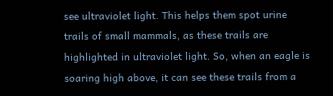see ultraviolet light. This helps them spot urine trails of small mammals, as these trails are highlighted in ultraviolet light. So, when an eagle is soaring high above, it can see these trails from a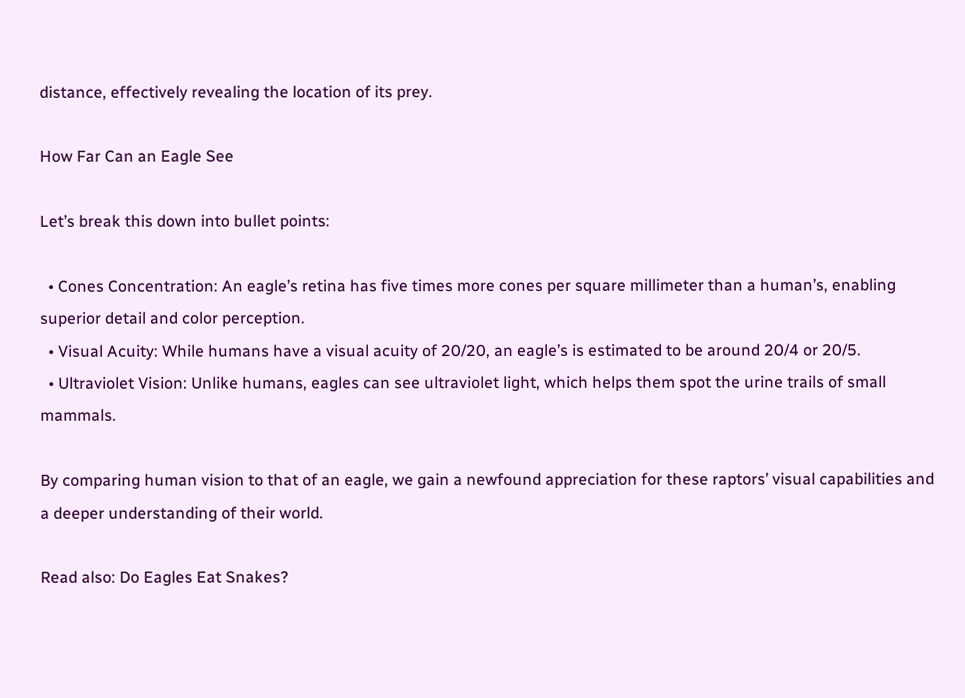distance, effectively revealing the location of its prey.

How Far Can an Eagle See

Let’s break this down into bullet points:

  • Cones Concentration: An eagle’s retina has five times more cones per square millimeter than a human’s, enabling superior detail and color perception.
  • Visual Acuity: While humans have a visual acuity of 20/20, an eagle’s is estimated to be around 20/4 or 20/5.
  • Ultraviolet Vision: Unlike humans, eagles can see ultraviolet light, which helps them spot the urine trails of small mammals.

By comparing human vision to that of an eagle, we gain a newfound appreciation for these raptors’ visual capabilities and a deeper understanding of their world.

Read also: Do Eagles Eat Snakes?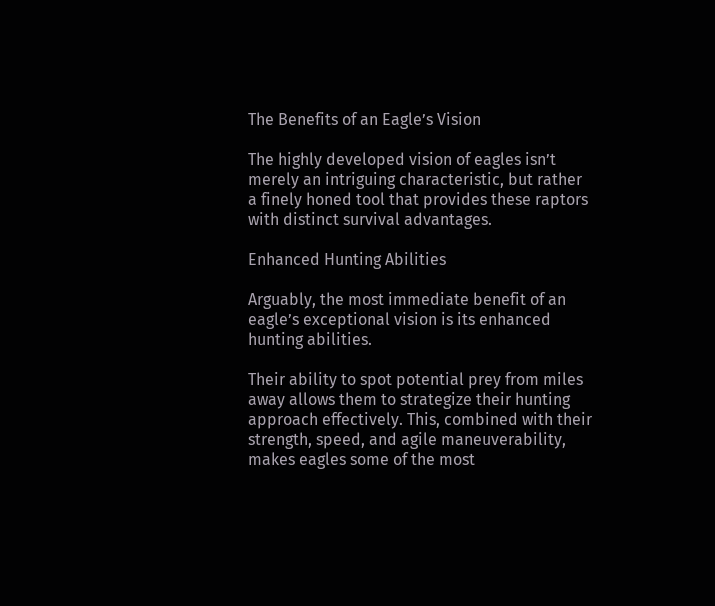The Benefits of an Eagle’s Vision

The highly developed vision of eagles isn’t merely an intriguing characteristic, but rather a finely honed tool that provides these raptors with distinct survival advantages.

Enhanced Hunting Abilities

Arguably, the most immediate benefit of an eagle’s exceptional vision is its enhanced hunting abilities.

Their ability to spot potential prey from miles away allows them to strategize their hunting approach effectively. This, combined with their strength, speed, and agile maneuverability, makes eagles some of the most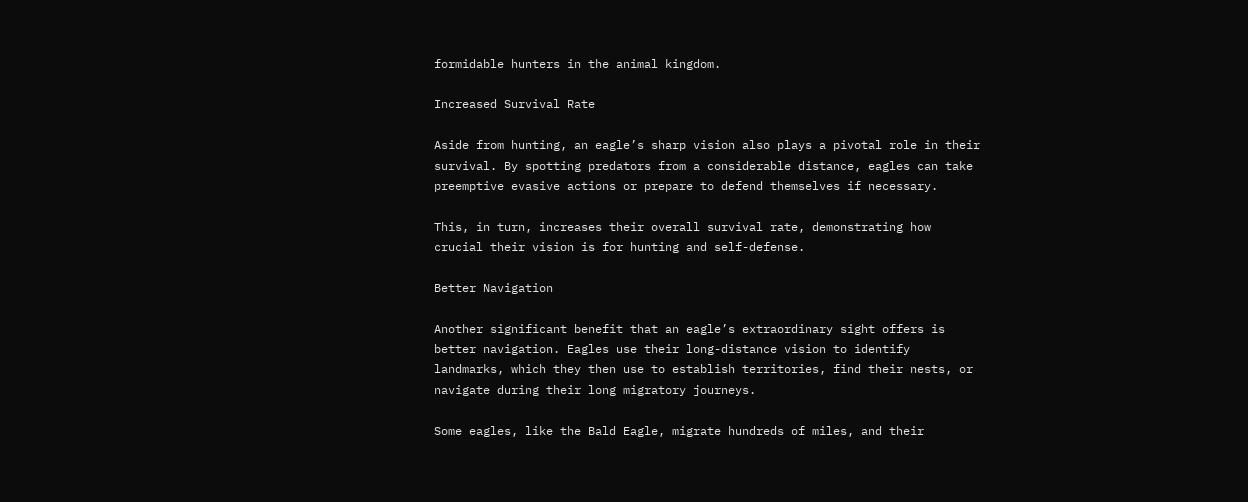formidable hunters in the animal kingdom.

Increased Survival Rate

Aside from hunting, an eagle’s sharp vision also plays a pivotal role in their survival. By spotting predators from a considerable distance, eagles can take preemptive evasive actions or prepare to defend themselves if necessary.

This, in turn, increases their overall survival rate, demonstrating how crucial their vision is for hunting and self-defense.

Better Navigation

Another significant benefit that an eagle’s extraordinary sight offers is better navigation. Eagles use their long-distance vision to identify landmarks, which they then use to establish territories, find their nests, or navigate during their long migratory journeys.

Some eagles, like the Bald Eagle, migrate hundreds of miles, and their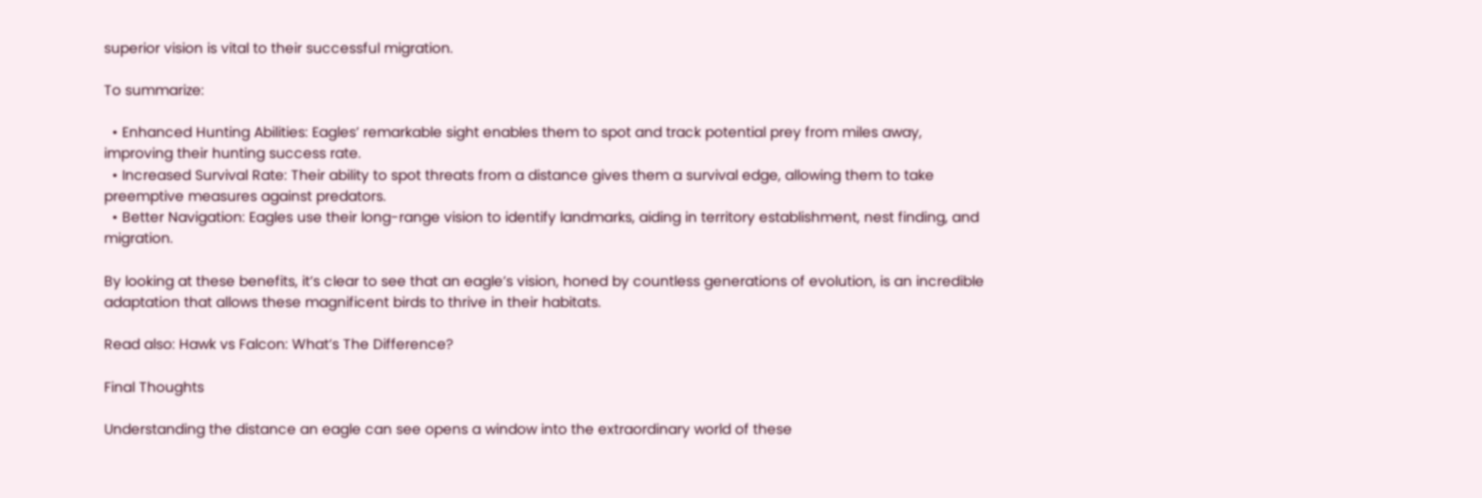superior vision is vital to their successful migration.

To summarize:

  • Enhanced Hunting Abilities: Eagles’ remarkable sight enables them to spot and track potential prey from miles away, improving their hunting success rate.
  • Increased Survival Rate: Their ability to spot threats from a distance gives them a survival edge, allowing them to take preemptive measures against predators.
  • Better Navigation: Eagles use their long-range vision to identify landmarks, aiding in territory establishment, nest finding, and migration.

By looking at these benefits, it’s clear to see that an eagle’s vision, honed by countless generations of evolution, is an incredible adaptation that allows these magnificent birds to thrive in their habitats.

Read also: Hawk vs Falcon: What’s The Difference?

Final Thoughts

Understanding the distance an eagle can see opens a window into the extraordinary world of these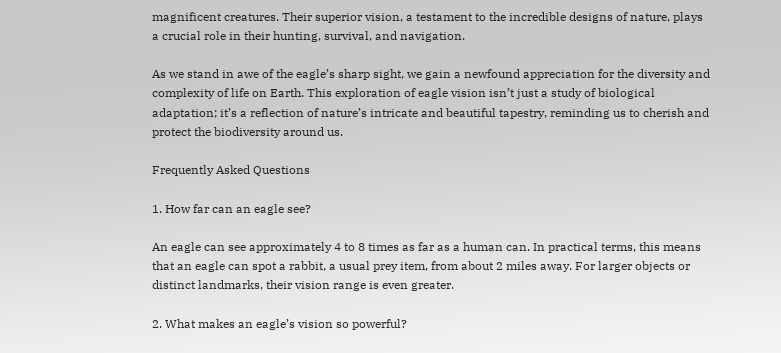magnificent creatures. Their superior vision, a testament to the incredible designs of nature, plays a crucial role in their hunting, survival, and navigation.

As we stand in awe of the eagle’s sharp sight, we gain a newfound appreciation for the diversity and complexity of life on Earth. This exploration of eagle vision isn’t just a study of biological adaptation; it’s a reflection of nature’s intricate and beautiful tapestry, reminding us to cherish and protect the biodiversity around us.

Frequently Asked Questions

1. How far can an eagle see?

An eagle can see approximately 4 to 8 times as far as a human can. In practical terms, this means that an eagle can spot a rabbit, a usual prey item, from about 2 miles away. For larger objects or distinct landmarks, their vision range is even greater.

2. What makes an eagle’s vision so powerful?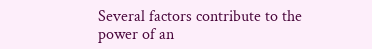Several factors contribute to the power of an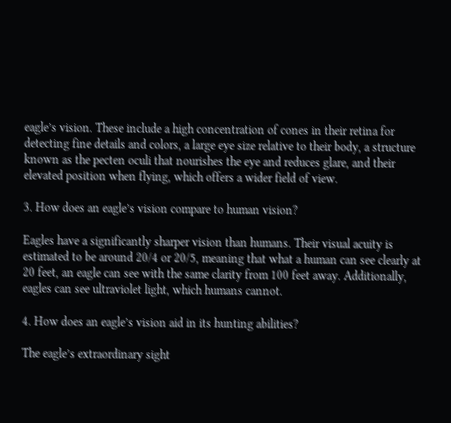eagle’s vision. These include a high concentration of cones in their retina for detecting fine details and colors, a large eye size relative to their body, a structure known as the pecten oculi that nourishes the eye and reduces glare, and their elevated position when flying, which offers a wider field of view.

3. How does an eagle’s vision compare to human vision?

Eagles have a significantly sharper vision than humans. Their visual acuity is estimated to be around 20/4 or 20/5, meaning that what a human can see clearly at 20 feet, an eagle can see with the same clarity from 100 feet away. Additionally, eagles can see ultraviolet light, which humans cannot.

4. How does an eagle’s vision aid in its hunting abilities?

The eagle’s extraordinary sight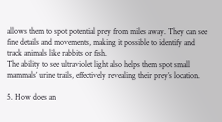allows them to spot potential prey from miles away. They can see fine details and movements, making it possible to identify and track animals like rabbits or fish.
The ability to see ultraviolet light also helps them spot small mammals’ urine trails, effectively revealing their prey’s location.

5. How does an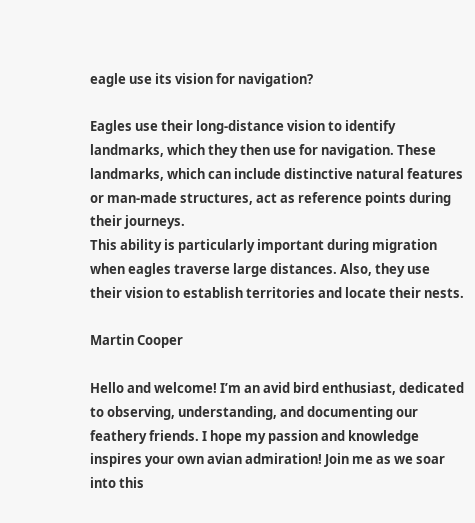eagle use its vision for navigation?

Eagles use their long-distance vision to identify landmarks, which they then use for navigation. These landmarks, which can include distinctive natural features or man-made structures, act as reference points during their journeys.
This ability is particularly important during migration when eagles traverse large distances. Also, they use their vision to establish territories and locate their nests.

Martin Cooper

Hello and welcome! I’m an avid bird enthusiast, dedicated to observing, understanding, and documenting our feathery friends. I hope my passion and knowledge inspires your own avian admiration! Join me as we soar into this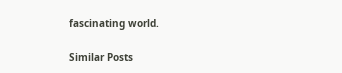fascinating world.

Similar Posts